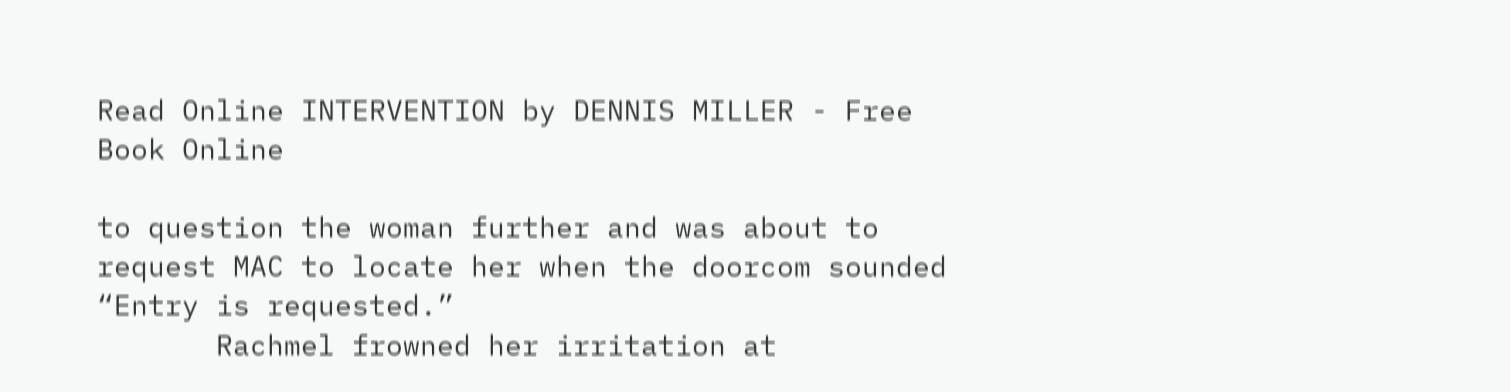Read Online INTERVENTION by DENNIS MILLER - Free Book Online

to question the woman further and was about to request MAC to locate her when the doorcom sounded “Entry is requested.”
       Rachmel frowned her irritation at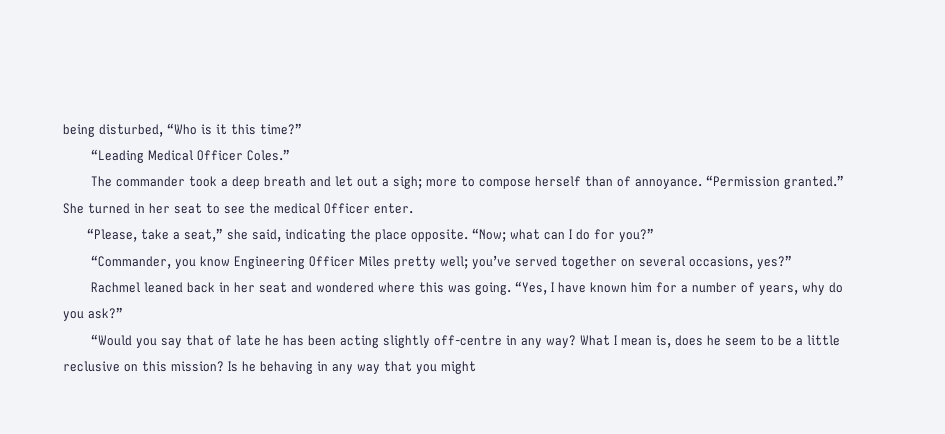being disturbed, “Who is it this time?”
       “Leading Medical Officer Coles.”
       The commander took a deep breath and let out a sigh; more to compose herself than of annoyance. “Permission granted.” She turned in her seat to see the medical Officer enter.
      “Please, take a seat,” she said, indicating the place opposite. “Now; what can I do for you?”
       “Commander, you know Engineering Officer Miles pretty well; you’ve served together on several occasions, yes?”
       Rachmel leaned back in her seat and wondered where this was going. “Yes, I have known him for a number of years, why do you ask?”
       “Would you say that of late he has been acting slightly off-centre in any way? What I mean is, does he seem to be a little reclusive on this mission? Is he behaving in any way that you might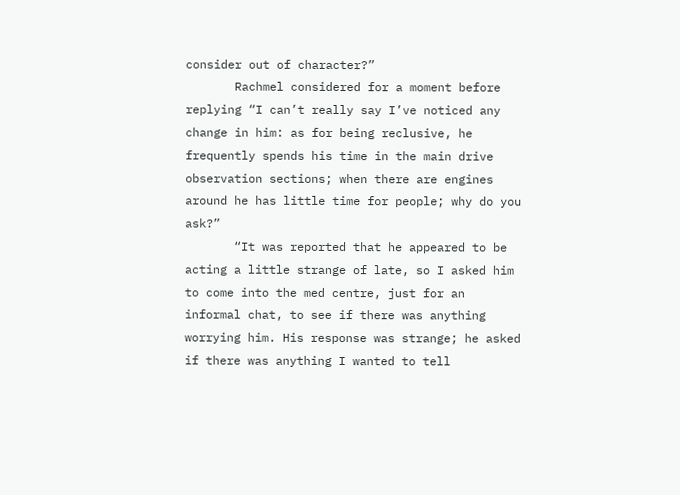consider out of character?”
       Rachmel considered for a moment before replying “I can’t really say I’ve noticed any change in him: as for being reclusive, he frequently spends his time in the main drive observation sections; when there are engines around he has little time for people; why do you ask?”
       “It was reported that he appeared to be acting a little strange of late, so I asked him to come into the med centre, just for an informal chat, to see if there was anything worrying him. His response was strange; he asked if there was anything I wanted to tell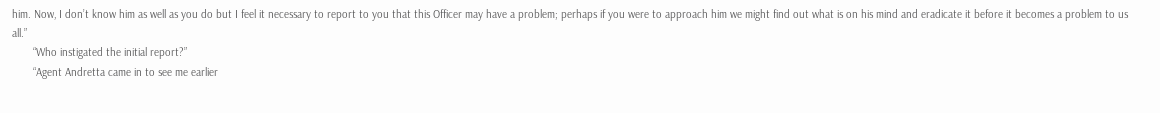him. Now, I don’t know him as well as you do but I feel it necessary to report to you that this Officer may have a problem; perhaps if you were to approach him we might find out what is on his mind and eradicate it before it becomes a problem to us all.”
       “Who instigated the initial report?”
       “Agent Andretta came in to see me earlier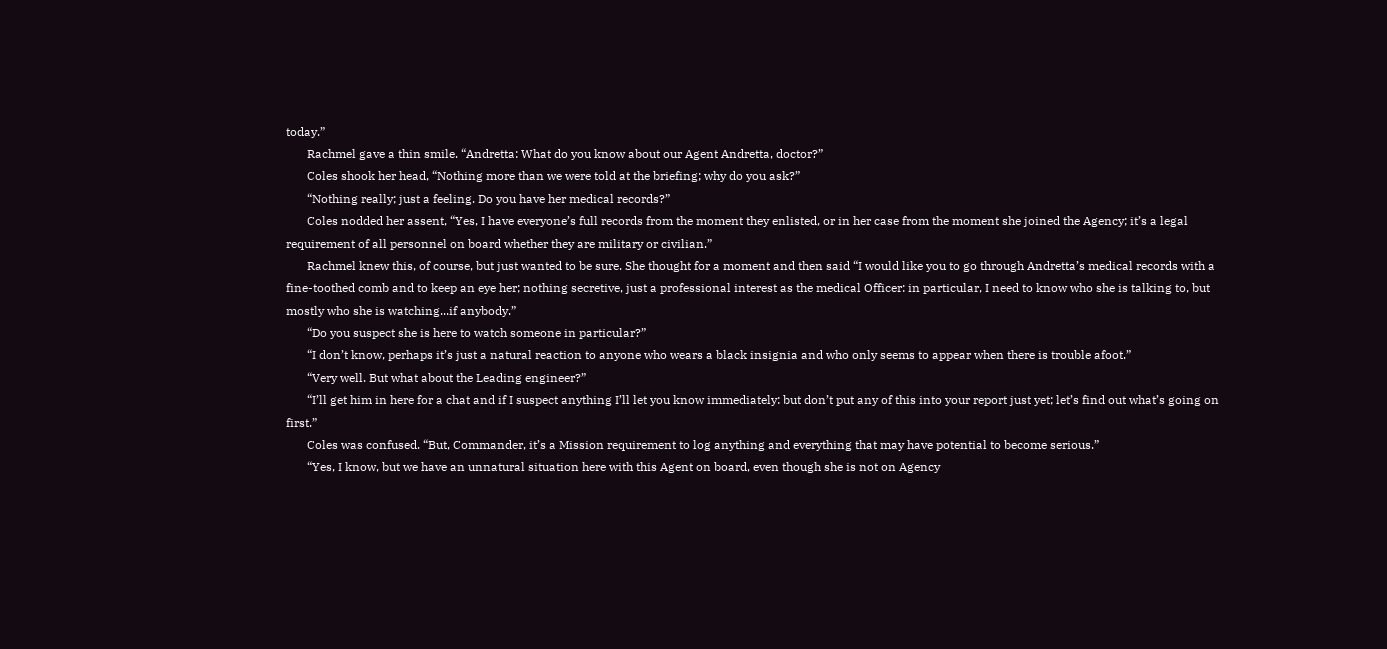today.”
       Rachmel gave a thin smile. “Andretta: What do you know about our Agent Andretta, doctor?”
       Coles shook her head, “Nothing more than we were told at the briefing; why do you ask?”
       “Nothing really; just a feeling. Do you have her medical records?”
       Coles nodded her assent, “Yes, I have everyone’s full records from the moment they enlisted, or in her case from the moment she joined the Agency; it’s a legal requirement of all personnel on board whether they are military or civilian.”
       Rachmel knew this, of course, but just wanted to be sure. She thought for a moment and then said “I would like you to go through Andretta’s medical records with a fine-toothed comb and to keep an eye her; nothing secretive, just a professional interest as the medical Officer: in particular, I need to know who she is talking to, but mostly who she is watching...if anybody.”
       “Do you suspect she is here to watch someone in particular?”
       “I don’t know, perhaps it’s just a natural reaction to anyone who wears a black insignia and who only seems to appear when there is trouble afoot.”
       “Very well. But what about the Leading engineer?”
       “I’ll get him in here for a chat and if I suspect anything I’ll let you know immediately: but don’t put any of this into your report just yet; let’s find out what’s going on first.”
       Coles was confused. “But, Commander, it’s a Mission requirement to log anything and everything that may have potential to become serious.”
       “Yes, I know, but we have an unnatural situation here with this Agent on board, even though she is not on Agency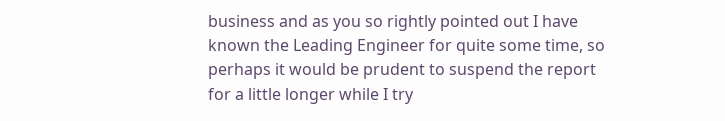business and as you so rightly pointed out I have known the Leading Engineer for quite some time, so perhaps it would be prudent to suspend the report for a little longer while I try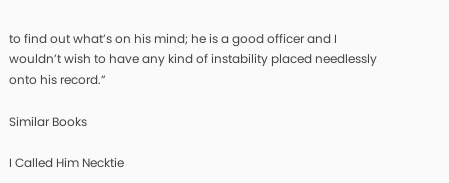to find out what’s on his mind; he is a good officer and I wouldn’t wish to have any kind of instability placed needlessly onto his record.”

Similar Books

I Called Him Necktie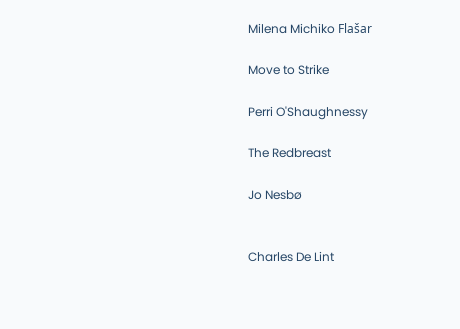Milena Michiko Flašar

Move to Strike

Perri O'Shaughnessy

The Redbreast

Jo Nesbø


Charles De Lint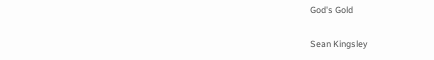God's Gold

Sean Kingsley